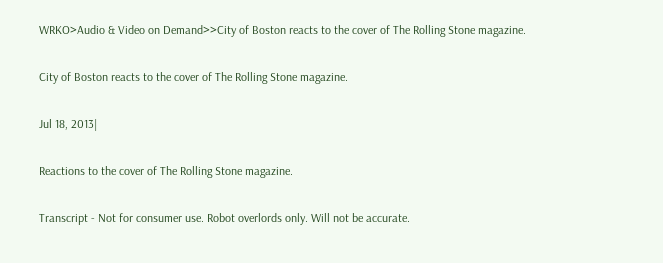WRKO>Audio & Video on Demand>>City of Boston reacts to the cover of The Rolling Stone magazine.

City of Boston reacts to the cover of The Rolling Stone magazine.

Jul 18, 2013|

Reactions to the cover of The Rolling Stone magazine.

Transcript - Not for consumer use. Robot overlords only. Will not be accurate.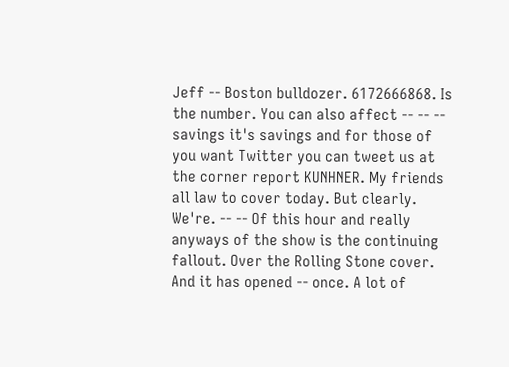Jeff -- Boston bulldozer. 6172666868. Is the number. You can also affect -- -- -- savings it's savings and for those of you want Twitter you can tweet us at the corner report KUNHNER. My friends all law to cover today. But clearly. We're. -- -- Of this hour and really anyways of the show is the continuing fallout. Over the Rolling Stone cover. And it has opened -- once. A lot of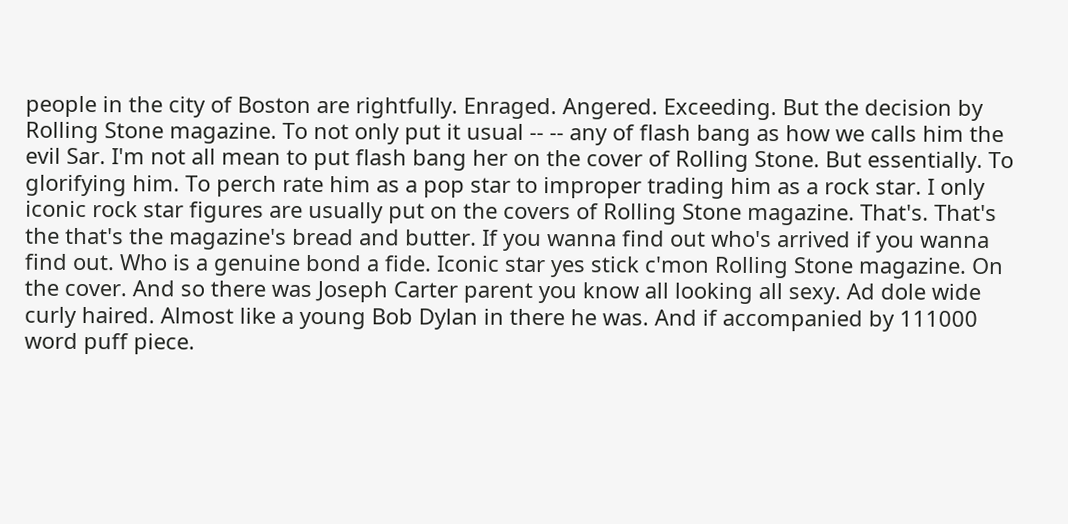people in the city of Boston are rightfully. Enraged. Angered. Exceeding. But the decision by Rolling Stone magazine. To not only put it usual -- -- any of flash bang as how we calls him the evil Sar. I'm not all mean to put flash bang her on the cover of Rolling Stone. But essentially. To glorifying him. To perch rate him as a pop star to improper trading him as a rock star. I only iconic rock star figures are usually put on the covers of Rolling Stone magazine. That's. That's the that's the magazine's bread and butter. If you wanna find out who's arrived if you wanna find out. Who is a genuine bond a fide. Iconic star yes stick c'mon Rolling Stone magazine. On the cover. And so there was Joseph Carter parent you know all looking all sexy. Ad dole wide curly haired. Almost like a young Bob Dylan in there he was. And if accompanied by 111000 word puff piece.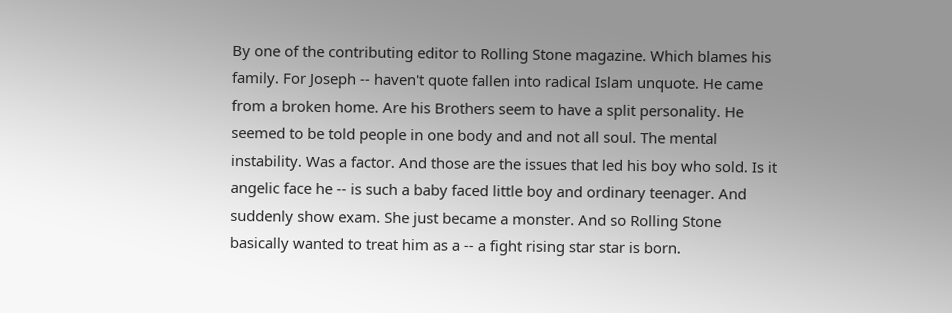By one of the contributing editor to Rolling Stone magazine. Which blames his family. For Joseph -- haven't quote fallen into radical Islam unquote. He came from a broken home. Are his Brothers seem to have a split personality. He seemed to be told people in one body and and not all soul. The mental instability. Was a factor. And those are the issues that led his boy who sold. Is it angelic face he -- is such a baby faced little boy and ordinary teenager. And suddenly show exam. She just became a monster. And so Rolling Stone basically wanted to treat him as a -- a fight rising star star is born.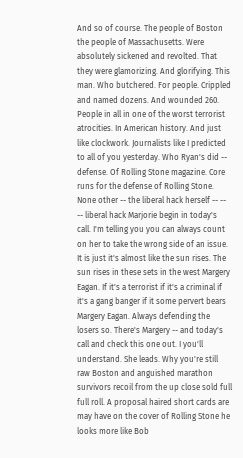And so of course. The people of Boston the people of Massachusetts. Were absolutely sickened and revolted. That they were glamorizing. And glorifying. This man. Who butchered. For people. Crippled and named dozens. And wounded 260. People in all in one of the worst terrorist atrocities. In American history. And just like clockwork. Journalists like I predicted to all of you yesterday. Who Ryan's did -- defense. Of Rolling Stone magazine. Core runs for the defense of Rolling Stone. None other -- the liberal hack herself -- -- -- liberal hack Marjorie begin in today's call. I'm telling you you can always count on her to take the wrong side of an issue. It is just it's almost like the sun rises. The sun rises in these sets in the west Margery Eagan. If it's a terrorist if it's a criminal if it's a gang banger if it some pervert bears Margery Eagan. Always defending the losers so. There's Margery -- and today's call and check this one out. I you'll understand. She leads. Why you're still raw Boston and anguished marathon survivors recoil from the up close sold full full roll. A proposal haired short cards are may have on the cover of Rolling Stone he looks more like Bob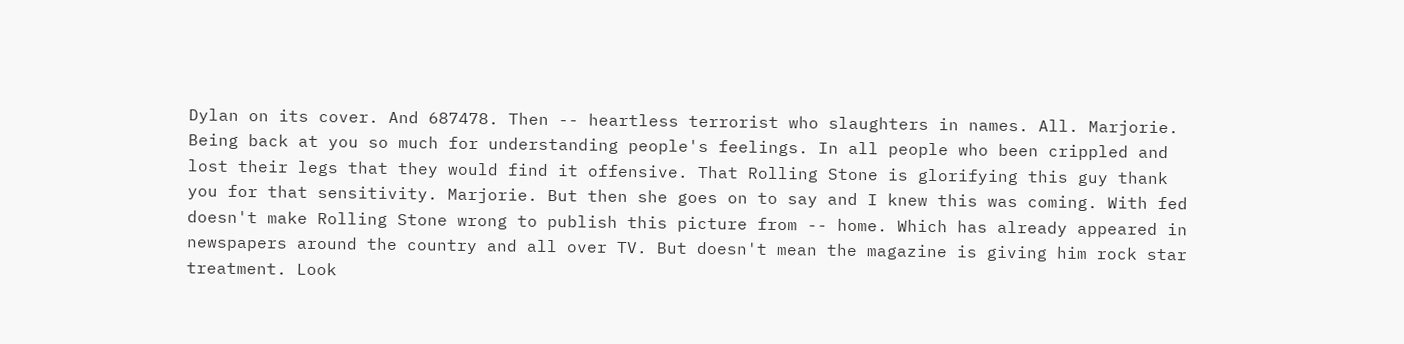Dylan on its cover. And 687478. Then -- heartless terrorist who slaughters in names. All. Marjorie. Being back at you so much for understanding people's feelings. In all people who been crippled and lost their legs that they would find it offensive. That Rolling Stone is glorifying this guy thank you for that sensitivity. Marjorie. But then she goes on to say and I knew this was coming. With fed doesn't make Rolling Stone wrong to publish this picture from -- home. Which has already appeared in newspapers around the country and all over TV. But doesn't mean the magazine is giving him rock star treatment. Look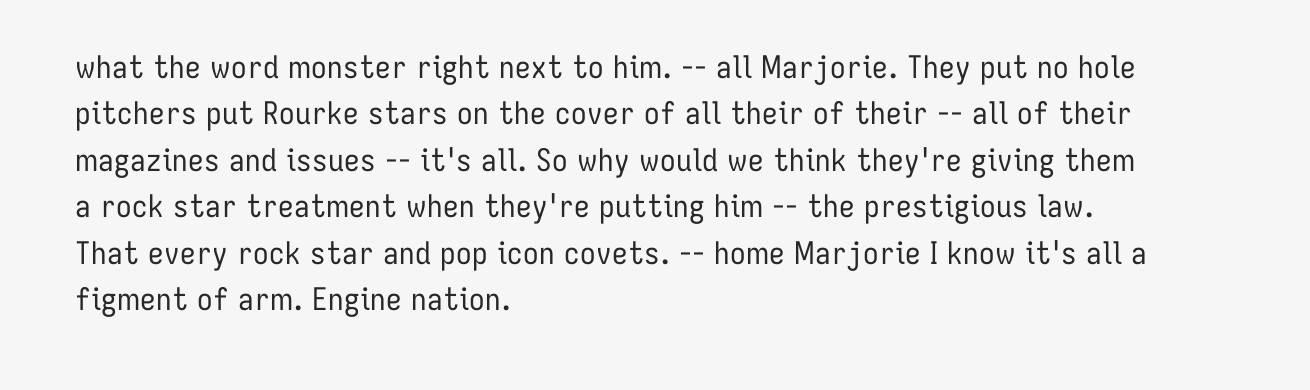what the word monster right next to him. -- all Marjorie. They put no hole pitchers put Rourke stars on the cover of all their of their -- all of their magazines and issues -- it's all. So why would we think they're giving them a rock star treatment when they're putting him -- the prestigious law. That every rock star and pop icon covets. -- home Marjorie I know it's all a figment of arm. Engine nation.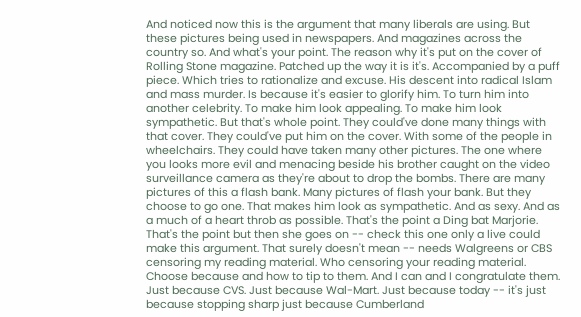And noticed now this is the argument that many liberals are using. But these pictures being used in newspapers. And magazines across the country so. And what's your point. The reason why it's put on the cover of Rolling Stone magazine. Patched up the way it is it's. Accompanied by a puff piece. Which tries to rationalize and excuse. His descent into radical Islam and mass murder. Is because it's easier to glorify him. To turn him into another celebrity. To make him look appealing. To make him look sympathetic. But that's whole point. They could've done many things with that cover. They could've put him on the cover. With some of the people in wheelchairs. They could have taken many other pictures. The one where you looks more evil and menacing beside his brother caught on the video surveillance camera as they're about to drop the bombs. There are many pictures of this a flash bank. Many pictures of flash your bank. But they choose to go one. That makes him look as sympathetic. And as sexy. And as a much of a heart throb as possible. That's the point a Ding bat Marjorie. That's the point but then she goes on -- check this one only a live could make this argument. That surely doesn't mean -- needs Walgreens or CBS censoring my reading material. Who censoring your reading material. Choose because and how to tip to them. And I can and I congratulate them. Just because CVS. Just because Wal-Mart. Just because today -- it's just because stopping sharp just because Cumberland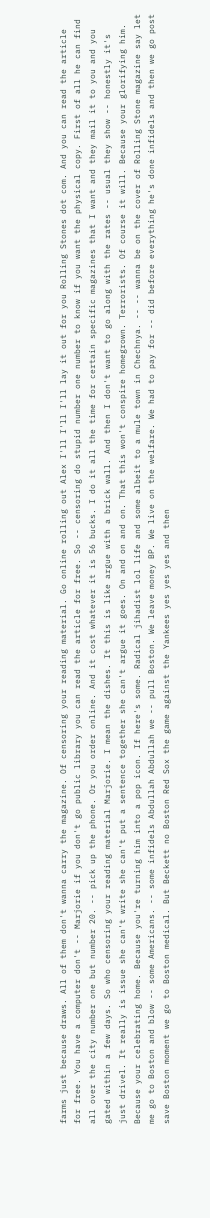farms just because draws. All of them don't wanna carry the magazine. Of censoring your reading material. Go online rolling out Alex I'll I'll I'll lay it out for you Rolling Stones dot com. And you can read the article for free. You have a computer don't -- Marjorie if you don't go public library you can read the article for free. So -- censoring do stupid number one number to know if you want the physical copy. First of all he can find all over the city number one but number 20. -- pick up the phone. Or you order online. And it cost whatever it is 56 bucks. I do it all the time for certain specific magazines that I want and they mail it to you and you gated within a few days. So who censoring your reading material Marjorie. I mean the dishes. It this is like argue with a brick wall. And then I don't want to go along with the rates -- usual they show -- honestly it's just drivel. It really is issue she can't write she can't put a sentence together she can't argue it goes. On and on and on. That this won't conspire homegrown. Terrorists. Of course it will. Because your glorifying him. Because your celebrating home. Because you're turning him into a pop icon. If here's some. Radical jihadist lol life and some albeit to a mule town in Chechnya. -- -- wanna be on the cover of Rolling Stone magazine say let me go to Boston and blow -- some Americans. -- some infidels Abdullah Abdullah we -- pull Boston. We leave money BP. We live on the welfare. We had to pay for -- did before everything he's done infidels and then we go post save Boston moment we go to Boston medical. But Beckett no Boston Red Sox the game against the Yankees yes yes yes and then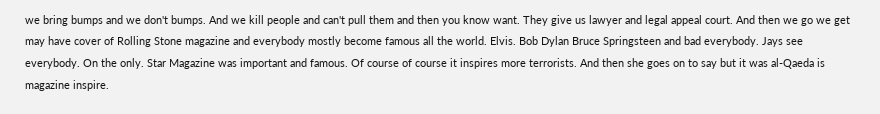we bring bumps and we don't bumps. And we kill people and can't pull them and then you know want. They give us lawyer and legal appeal court. And then we go we get may have cover of Rolling Stone magazine and everybody mostly become famous all the world. Elvis. Bob Dylan Bruce Springsteen and bad everybody. Jays see everybody. On the only. Star Magazine was important and famous. Of course of course it inspires more terrorists. And then she goes on to say but it was al-Qaeda is magazine inspire.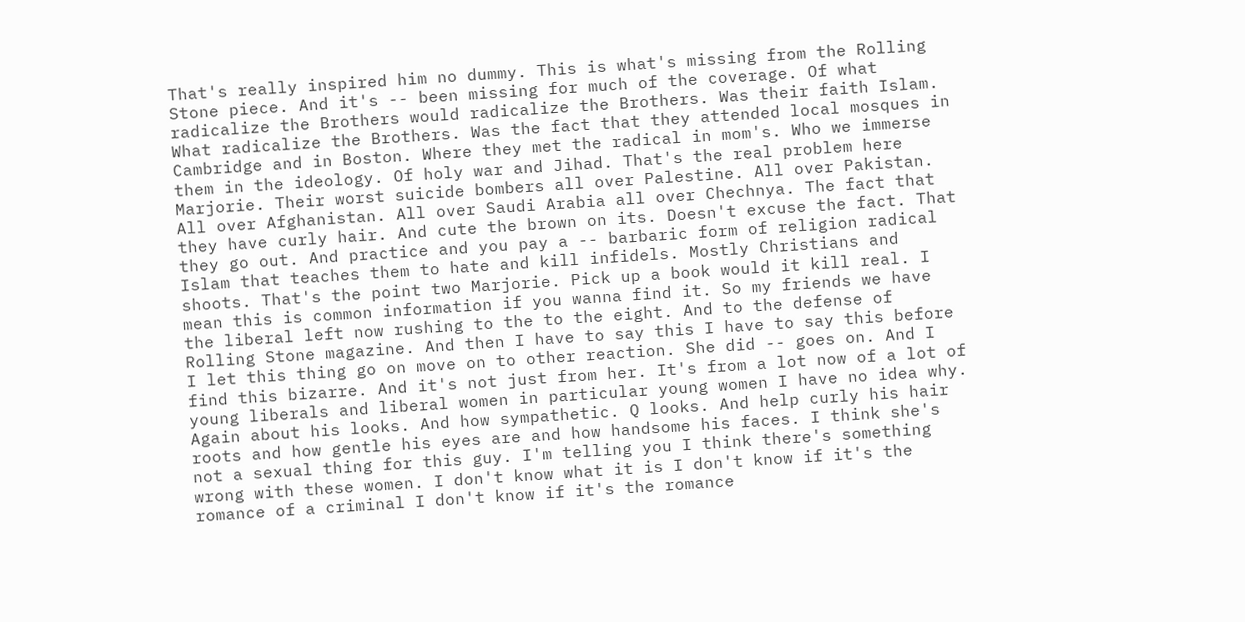That's really inspired him no dummy. This is what's missing from the Rolling Stone piece. And it's -- been missing for much of the coverage. Of what radicalize the Brothers would radicalize the Brothers. Was their faith Islam. What radicalize the Brothers. Was the fact that they attended local mosques in Cambridge and in Boston. Where they met the radical in mom's. Who we immerse them in the ideology. Of holy war and Jihad. That's the real problem here Marjorie. Their worst suicide bombers all over Palestine. All over Pakistan. All over Afghanistan. All over Saudi Arabia all over Chechnya. The fact that they have curly hair. And cute the brown on its. Doesn't excuse the fact. That they go out. And practice and you pay a -- barbaric form of religion radical Islam that teaches them to hate and kill infidels. Mostly Christians and shoots. That's the point two Marjorie. Pick up a book would it kill real. I mean this is common information if you wanna find it. So my friends we have the liberal left now rushing to the to the eight. And to the defense of Rolling Stone magazine. And then I have to say this I have to say this before I let this thing go on move on to other reaction. She did -- goes on. And I find this bizarre. And it's not just from her. It's from a lot now of a lot of young liberals and liberal women in particular young women I have no idea why. Again about his looks. And how sympathetic. Q looks. And help curly his hair roots and how gentle his eyes are and how handsome his faces. I think she's not a sexual thing for this guy. I'm telling you I think there's something wrong with these women. I don't know what it is I don't know if it's the romance of a criminal I don't know if it's the romance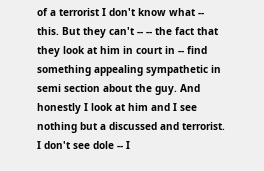of a terrorist I don't know what -- this. But they can't -- -- the fact that they look at him in court in -- find something appealing sympathetic in semi section about the guy. And honestly I look at him and I see nothing but a discussed and terrorist. I don't see dole -- I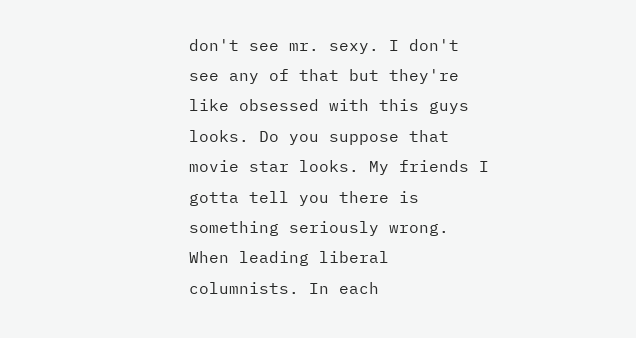don't see mr. sexy. I don't see any of that but they're like obsessed with this guys looks. Do you suppose that movie star looks. My friends I gotta tell you there is something seriously wrong. When leading liberal columnists. In each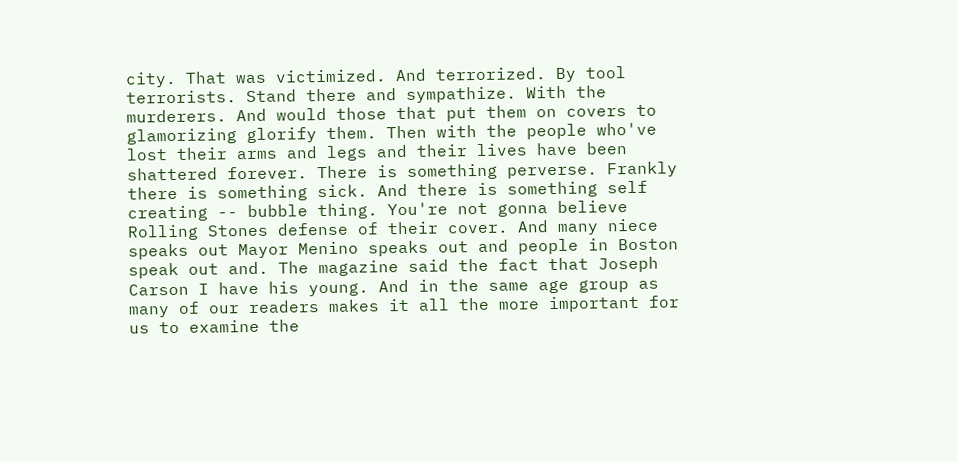city. That was victimized. And terrorized. By tool terrorists. Stand there and sympathize. With the murderers. And would those that put them on covers to glamorizing glorify them. Then with the people who've lost their arms and legs and their lives have been shattered forever. There is something perverse. Frankly there is something sick. And there is something self creating -- bubble thing. You're not gonna believe Rolling Stones defense of their cover. And many niece speaks out Mayor Menino speaks out and people in Boston speak out and. The magazine said the fact that Joseph Carson I have his young. And in the same age group as many of our readers makes it all the more important for us to examine the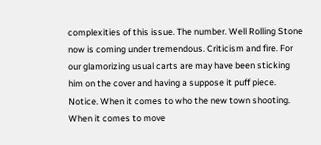complexities of this issue. The number. Well Rolling Stone now is coming under tremendous. Criticism and fire. For our glamorizing usual carts are may have been sticking him on the cover and having a suppose it puff piece. Notice. When it comes to who the new town shooting. When it comes to move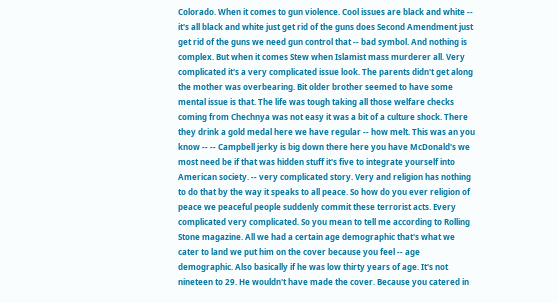Colorado. When it comes to gun violence. Cool issues are black and white -- it's all black and white just get rid of the guns does Second Amendment just get rid of the guns we need gun control that -- bad symbol. And nothing is complex. But when it comes Stew when Islamist mass murderer all. Very complicated it's a very complicated issue look. The parents didn't get along the mother was overbearing. Bit older brother seemed to have some mental issue is that. The life was tough taking all those welfare checks coming from Chechnya was not easy it was a bit of a culture shock. There they drink a gold medal here we have regular -- how melt. This was an you know -- -- Campbell jerky is big down there here you have McDonald's we most need be if that was hidden stuff it's five to integrate yourself into American society. -- very complicated story. Very and religion has nothing to do that by the way it speaks to all peace. So how do you ever religion of peace we peaceful people suddenly commit these terrorist acts. Every complicated very complicated. So you mean to tell me according to Rolling Stone magazine. All we had a certain age demographic that's what we cater to land we put him on the cover because you feel -- age demographic. Also basically if he was low thirty years of age. It's not nineteen to 29. He wouldn't have made the cover. Because you catered in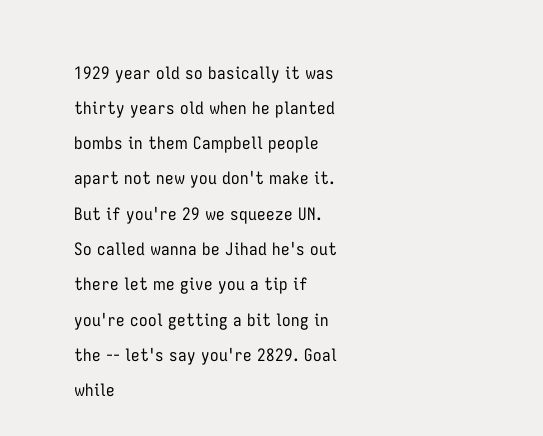1929 year old so basically it was thirty years old when he planted bombs in them Campbell people apart not new you don't make it. But if you're 29 we squeeze UN. So called wanna be Jihad he's out there let me give you a tip if you're cool getting a bit long in the -- let's say you're 2829. Goal while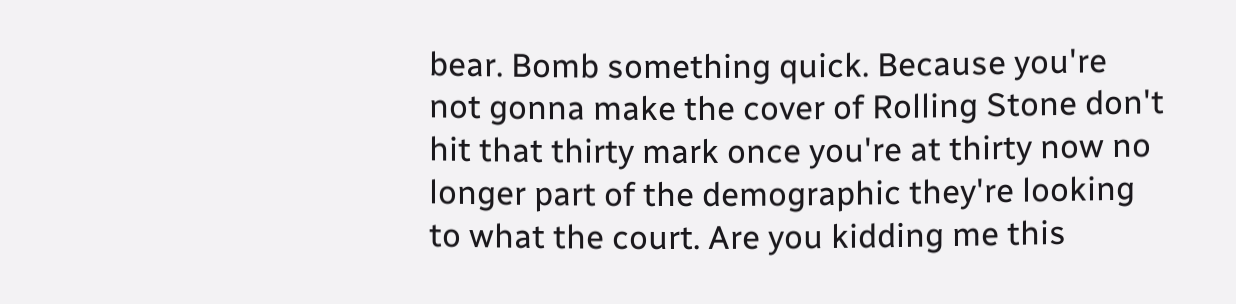bear. Bomb something quick. Because you're not gonna make the cover of Rolling Stone don't hit that thirty mark once you're at thirty now no longer part of the demographic they're looking to what the court. Are you kidding me this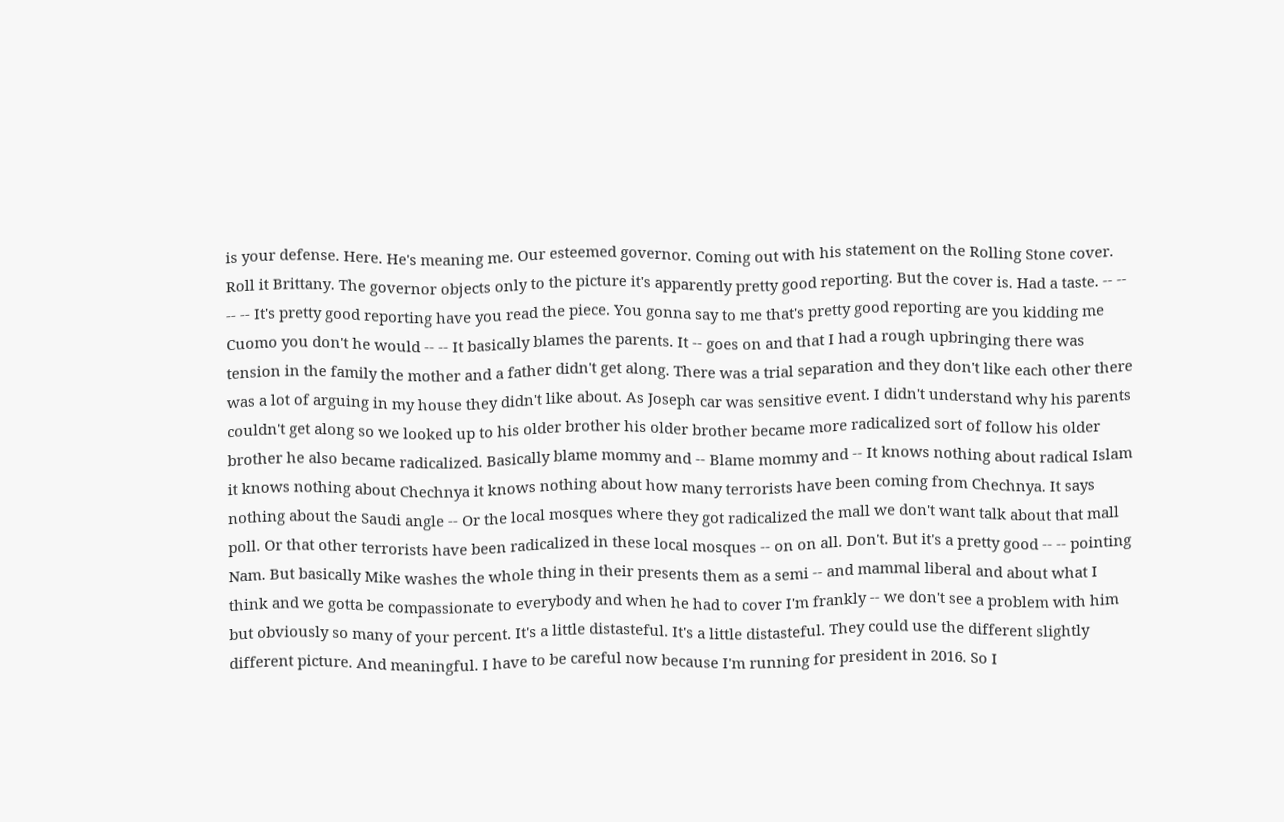is your defense. Here. He's meaning me. Our esteemed governor. Coming out with his statement on the Rolling Stone cover. Roll it Brittany. The governor objects only to the picture it's apparently pretty good reporting. But the cover is. Had a taste. -- -- -- -- It's pretty good reporting have you read the piece. You gonna say to me that's pretty good reporting are you kidding me Cuomo you don't he would -- -- It basically blames the parents. It -- goes on and that I had a rough upbringing there was tension in the family the mother and a father didn't get along. There was a trial separation and they don't like each other there was a lot of arguing in my house they didn't like about. As Joseph car was sensitive event. I didn't understand why his parents couldn't get along so we looked up to his older brother his older brother became more radicalized sort of follow his older brother he also became radicalized. Basically blame mommy and -- Blame mommy and -- It knows nothing about radical Islam it knows nothing about Chechnya it knows nothing about how many terrorists have been coming from Chechnya. It says nothing about the Saudi angle -- Or the local mosques where they got radicalized the mall we don't want talk about that mall poll. Or that other terrorists have been radicalized in these local mosques -- on on all. Don't. But it's a pretty good -- -- pointing Nam. But basically Mike washes the whole thing in their presents them as a semi -- and mammal liberal and about what I think and we gotta be compassionate to everybody and when he had to cover I'm frankly -- we don't see a problem with him but obviously so many of your percent. It's a little distasteful. It's a little distasteful. They could use the different slightly different picture. And meaningful. I have to be careful now because I'm running for president in 2016. So I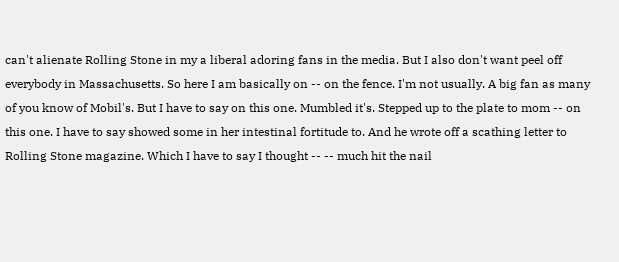can't alienate Rolling Stone in my a liberal adoring fans in the media. But I also don't want peel off everybody in Massachusetts. So here I am basically on -- on the fence. I'm not usually. A big fan as many of you know of Mobil's. But I have to say on this one. Mumbled it's. Stepped up to the plate to mom -- on this one. I have to say showed some in her intestinal fortitude to. And he wrote off a scathing letter to Rolling Stone magazine. Which I have to say I thought -- -- much hit the nail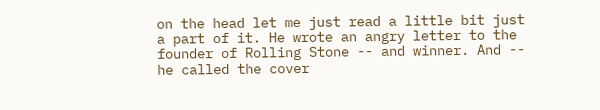on the head let me just read a little bit just a part of it. He wrote an angry letter to the founder of Rolling Stone -- and winner. And -- he called the cover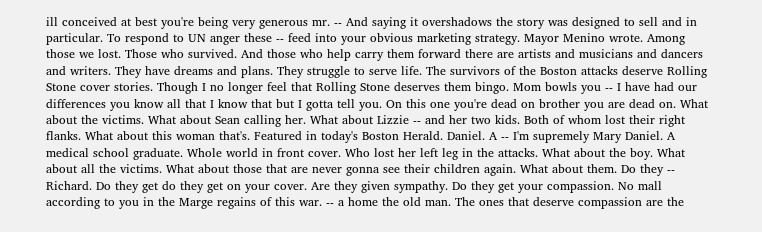ill conceived at best you're being very generous mr. -- And saying it overshadows the story was designed to sell and in particular. To respond to UN anger these -- feed into your obvious marketing strategy. Mayor Menino wrote. Among those we lost. Those who survived. And those who help carry them forward there are artists and musicians and dancers and writers. They have dreams and plans. They struggle to serve life. The survivors of the Boston attacks deserve Rolling Stone cover stories. Though I no longer feel that Rolling Stone deserves them bingo. Mom bowls you -- I have had our differences you know all that I know that but I gotta tell you. On this one you're dead on brother you are dead on. What about the victims. What about Sean calling her. What about Lizzie -- and her two kids. Both of whom lost their right flanks. What about this woman that's. Featured in today's Boston Herald. Daniel. A -- I'm supremely Mary Daniel. A medical school graduate. Whole world in front cover. Who lost her left leg in the attacks. What about the boy. What about all the victims. What about those that are never gonna see their children again. What about them. Do they -- Richard. Do they get do they get on your cover. Are they given sympathy. Do they get your compassion. No mall according to you in the Marge regains of this war. -- a home the old man. The ones that deserve compassion are the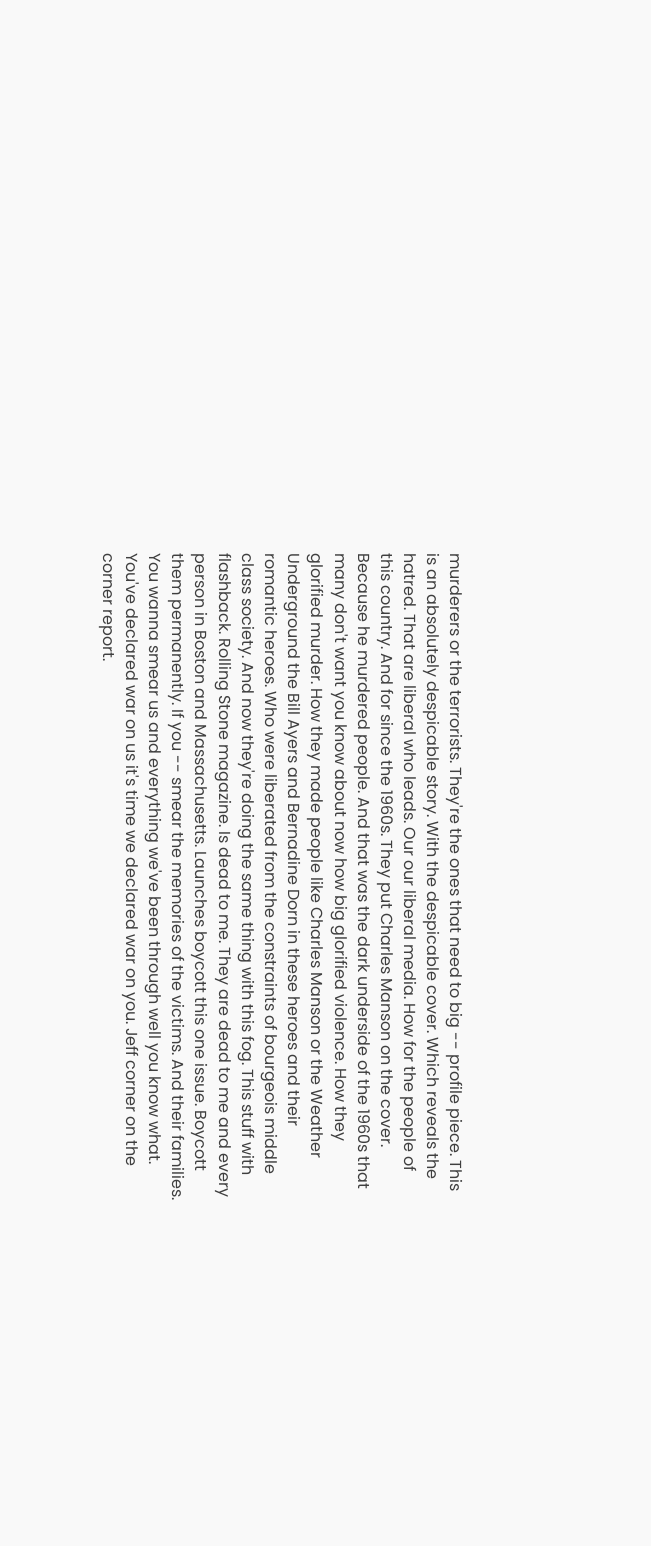murderers or the terrorists. They're the ones that need to big -- profile piece. This is an absolutely despicable story. With the despicable cover. Which reveals the hatred. That are liberal who leads. Our our liberal media. How for the people of this country. And for since the 1960s. They put Charles Manson on the cover. Because he murdered people. And that was the dark underside of the 1960s that many don't want you know about now how big glorified violence. How they glorified murder. How they made people like Charles Manson or the Weather Underground the Bill Ayers and Bernadine Dorn in these heroes and their romantic heroes. Who were liberated from the constraints of bourgeois middle class society. And now they're doing the same thing with this fog. This stuff with flashback. Rolling Stone magazine. Is dead to me. They are dead to me and every person in Boston and Massachusetts. Launches boycott this one issue. Boycott them permanently. If you -- smear the memories of the victims. And their families. You wanna smear us and everything we've been through well you know what. You've declared war on us it's time we declared war on you. Jeff corner on the corner report.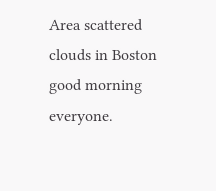Area scattered clouds in Boston good morning everyone.